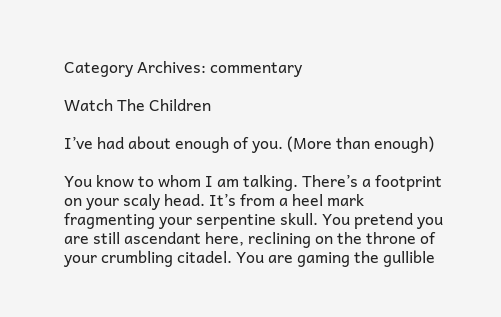Category Archives: commentary

Watch The Children

I’ve had about enough of you. (More than enough)

You know to whom I am talking. There’s a footprint on your scaly head. It’s from a heel mark fragmenting your serpentine skull. You pretend you are still ascendant here, reclining on the throne of your crumbling citadel. You are gaming the gullible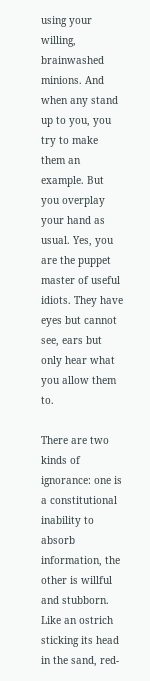using your willing, brainwashed minions. And when any stand up to you, you try to make them an example. But you overplay your hand as usual. Yes, you are the puppet master of useful idiots. They have eyes but cannot see, ears but only hear what you allow them to.

There are two kinds of ignorance: one is a constitutional inability to absorb information, the other is willful and stubborn. Like an ostrich sticking its head in the sand, red-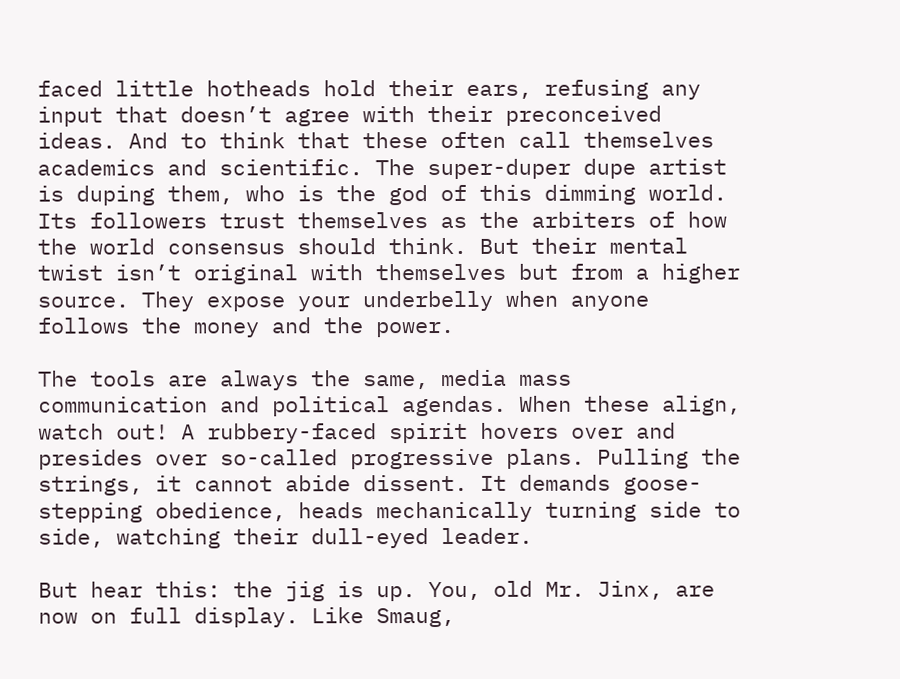faced little hotheads hold their ears, refusing any input that doesn’t agree with their preconceived ideas. And to think that these often call themselves academics and scientific. The super-duper dupe artist is duping them, who is the god of this dimming world. Its followers trust themselves as the arbiters of how the world consensus should think. But their mental twist isn’t original with themselves but from a higher source. They expose your underbelly when anyone follows the money and the power.

The tools are always the same, media mass communication and political agendas. When these align, watch out! A rubbery-faced spirit hovers over and presides over so-called progressive plans. Pulling the strings, it cannot abide dissent. It demands goose-stepping obedience, heads mechanically turning side to side, watching their dull-eyed leader.

But hear this: the jig is up. You, old Mr. Jinx, are now on full display. Like Smaug,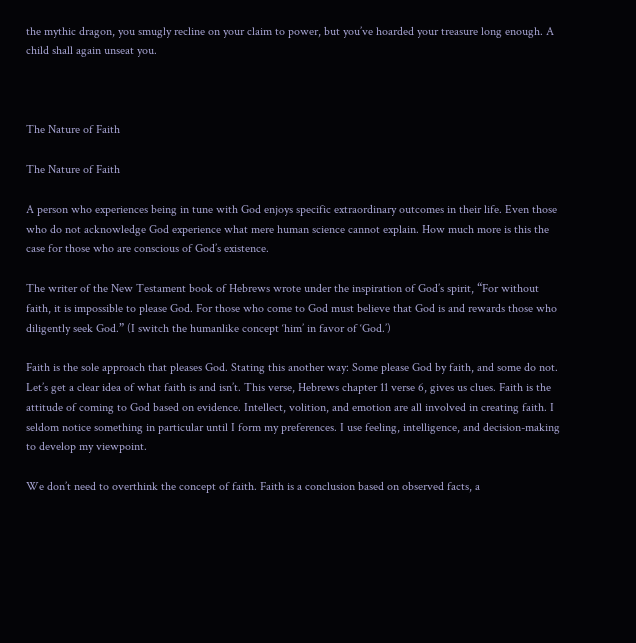the mythic dragon, you smugly recline on your claim to power, but you’ve hoarded your treasure long enough. A child shall again unseat you.



The Nature of Faith

The Nature of Faith

A person who experiences being in tune with God enjoys specific extraordinary outcomes in their life. Even those who do not acknowledge God experience what mere human science cannot explain. How much more is this the case for those who are conscious of God’s existence.

The writer of the New Testament book of Hebrews wrote under the inspiration of God’s spirit, “For without faith, it is impossible to please God. For those who come to God must believe that God is and rewards those who diligently seek God.” (I switch the humanlike concept ‘him’ in favor of ‘God.’)

Faith is the sole approach that pleases God. Stating this another way: Some please God by faith, and some do not. Let’s get a clear idea of what faith is and isn’t. This verse, Hebrews chapter 11 verse 6, gives us clues. Faith is the attitude of coming to God based on evidence. Intellect, volition, and emotion are all involved in creating faith. I seldom notice something in particular until I form my preferences. I use feeling, intelligence, and decision-making to develop my viewpoint.

We don’t need to overthink the concept of faith. Faith is a conclusion based on observed facts, a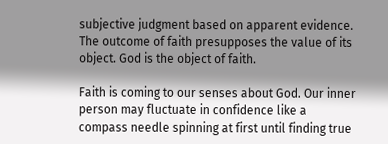subjective judgment based on apparent evidence. The outcome of faith presupposes the value of its object. God is the object of faith.

Faith is coming to our senses about God. Our inner person may fluctuate in confidence like a compass needle spinning at first until finding true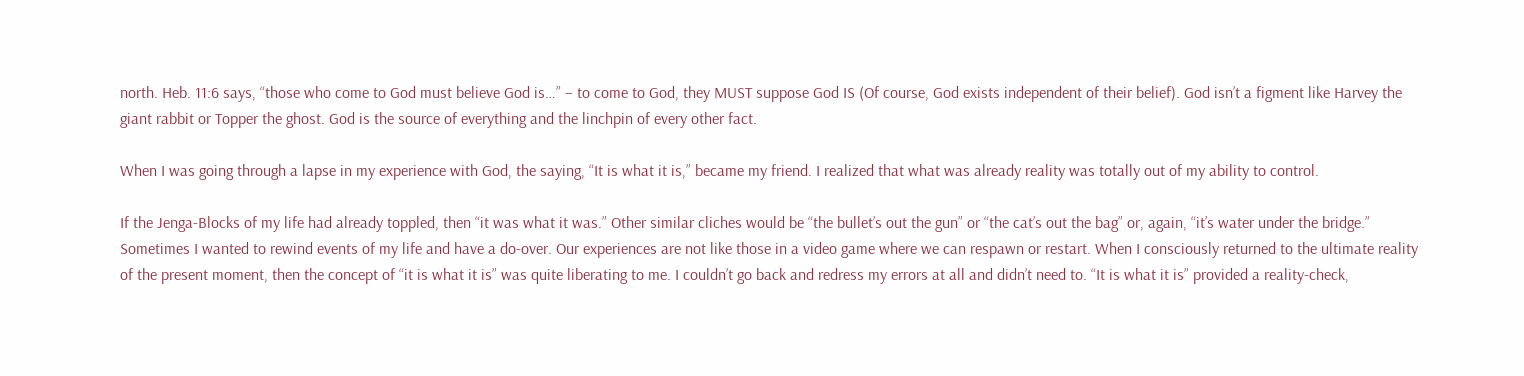north. Heb. 11:6 says, “those who come to God must believe God is…” – to come to God, they MUST suppose God IS (Of course, God exists independent of their belief). God isn’t a figment like Harvey the giant rabbit or Topper the ghost. God is the source of everything and the linchpin of every other fact.

When I was going through a lapse in my experience with God, the saying, “It is what it is,” became my friend. I realized that what was already reality was totally out of my ability to control.

If the Jenga-Blocks of my life had already toppled, then “it was what it was.” Other similar cliches would be “the bullet’s out the gun” or “the cat’s out the bag” or, again, “it’s water under the bridge.” Sometimes I wanted to rewind events of my life and have a do-over. Our experiences are not like those in a video game where we can respawn or restart. When I consciously returned to the ultimate reality of the present moment, then the concept of “it is what it is” was quite liberating to me. I couldn’t go back and redress my errors at all and didn’t need to. “It is what it is” provided a reality-check,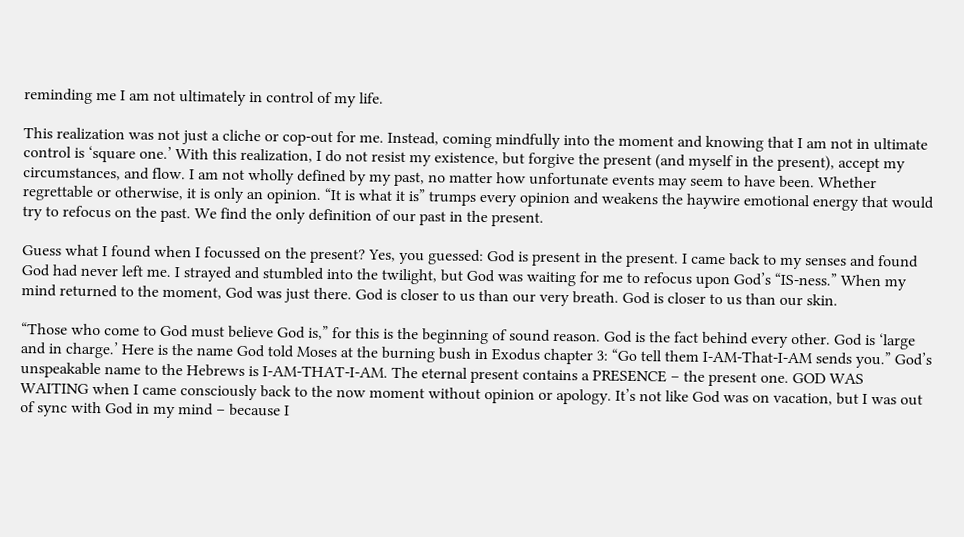reminding me I am not ultimately in control of my life.

This realization was not just a cliche or cop-out for me. Instead, coming mindfully into the moment and knowing that I am not in ultimate control is ‘square one.’ With this realization, I do not resist my existence, but forgive the present (and myself in the present), accept my circumstances, and flow. I am not wholly defined by my past, no matter how unfortunate events may seem to have been. Whether regrettable or otherwise, it is only an opinion. “It is what it is” trumps every opinion and weakens the haywire emotional energy that would try to refocus on the past. We find the only definition of our past in the present.

Guess what I found when I focussed on the present? Yes, you guessed: God is present in the present. I came back to my senses and found God had never left me. I strayed and stumbled into the twilight, but God was waiting for me to refocus upon God’s “IS-ness.” When my mind returned to the moment, God was just there. God is closer to us than our very breath. God is closer to us than our skin.

“Those who come to God must believe God is,” for this is the beginning of sound reason. God is the fact behind every other. God is ‘large and in charge.’ Here is the name God told Moses at the burning bush in Exodus chapter 3: “Go tell them I-AM-That-I-AM sends you.” God’s unspeakable name to the Hebrews is I-AM-THAT-I-AM. The eternal present contains a PRESENCE – the present one. GOD WAS WAITING when I came consciously back to the now moment without opinion or apology. It’s not like God was on vacation, but I was out of sync with God in my mind – because I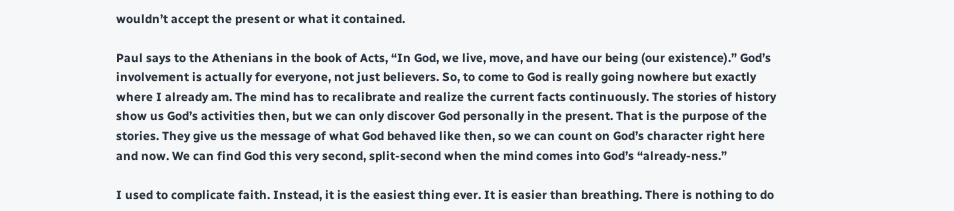wouldn’t accept the present or what it contained.

Paul says to the Athenians in the book of Acts, “In God, we live, move, and have our being (our existence).” God’s involvement is actually for everyone, not just believers. So, to come to God is really going nowhere but exactly where I already am. The mind has to recalibrate and realize the current facts continuously. The stories of history show us God’s activities then, but we can only discover God personally in the present. That is the purpose of the stories. They give us the message of what God behaved like then, so we can count on God’s character right here and now. We can find God this very second, split-second when the mind comes into God’s “already-ness.”

I used to complicate faith. Instead, it is the easiest thing ever. It is easier than breathing. There is nothing to do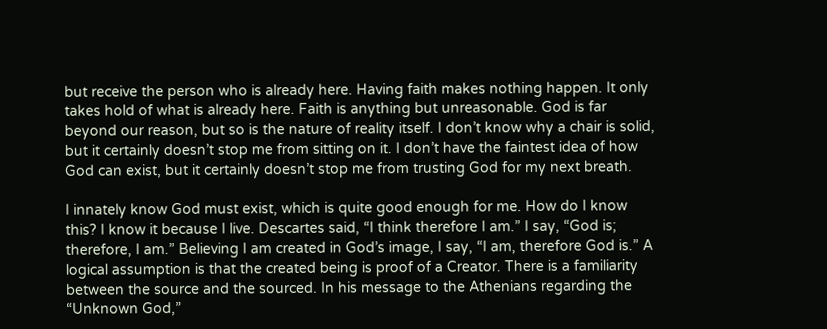but receive the person who is already here. Having faith makes nothing happen. It only takes hold of what is already here. Faith is anything but unreasonable. God is far beyond our reason, but so is the nature of reality itself. I don’t know why a chair is solid, but it certainly doesn’t stop me from sitting on it. I don’t have the faintest idea of how God can exist, but it certainly doesn’t stop me from trusting God for my next breath.

I innately know God must exist, which is quite good enough for me. How do I know this? I know it because I live. Descartes said, “I think therefore I am.” I say, “God is; therefore, I am.” Believing I am created in God’s image, I say, “I am, therefore God is.” A logical assumption is that the created being is proof of a Creator. There is a familiarity between the source and the sourced. In his message to the Athenians regarding the “Unknown God,”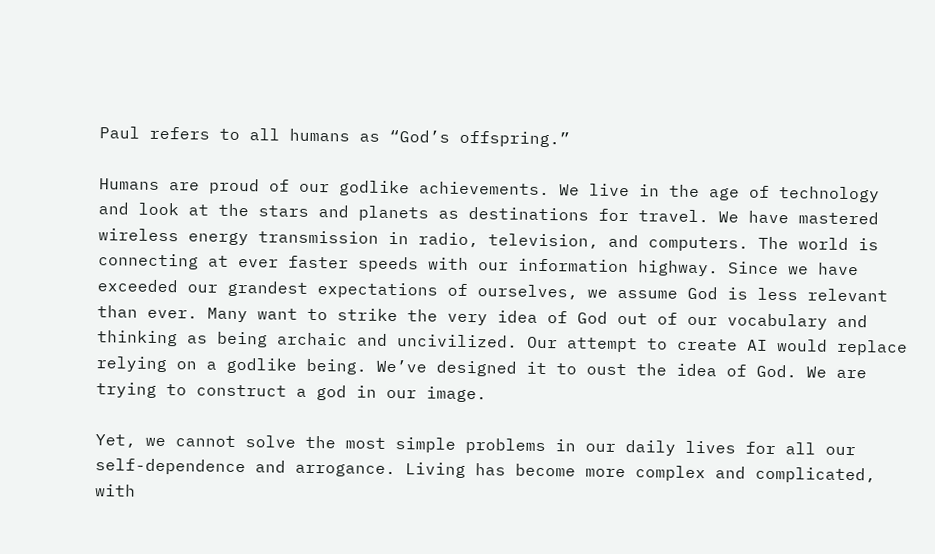Paul refers to all humans as “God’s offspring.”

Humans are proud of our godlike achievements. We live in the age of technology and look at the stars and planets as destinations for travel. We have mastered wireless energy transmission in radio, television, and computers. The world is connecting at ever faster speeds with our information highway. Since we have exceeded our grandest expectations of ourselves, we assume God is less relevant than ever. Many want to strike the very idea of God out of our vocabulary and thinking as being archaic and uncivilized. Our attempt to create AI would replace relying on a godlike being. We’ve designed it to oust the idea of God. We are trying to construct a god in our image.

Yet, we cannot solve the most simple problems in our daily lives for all our self-dependence and arrogance. Living has become more complex and complicated, with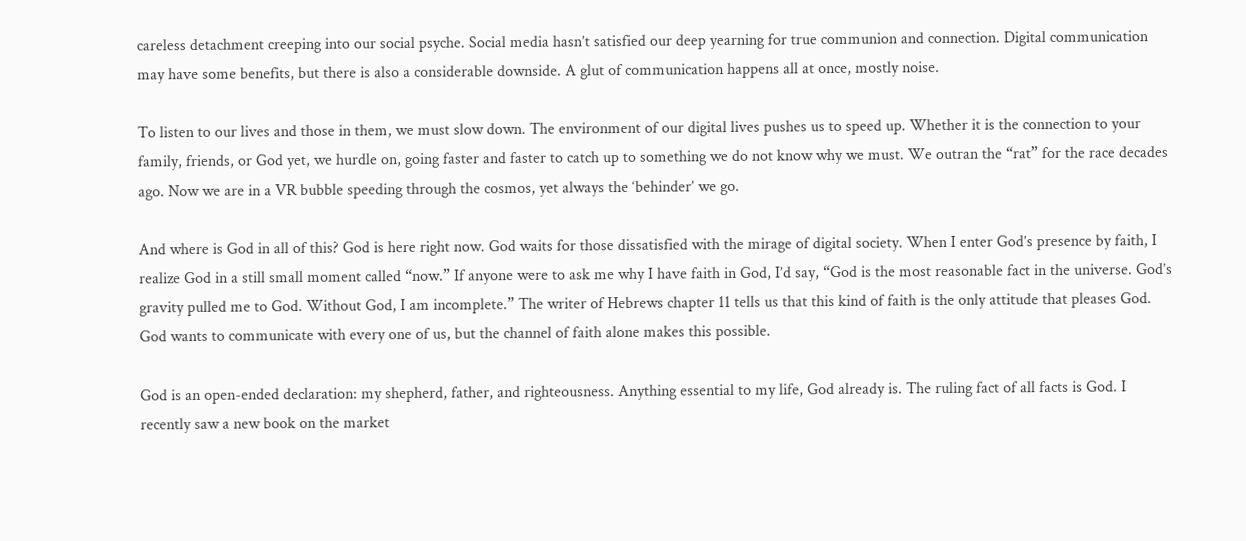careless detachment creeping into our social psyche. Social media hasn’t satisfied our deep yearning for true communion and connection. Digital communication may have some benefits, but there is also a considerable downside. A glut of communication happens all at once, mostly noise.

To listen to our lives and those in them, we must slow down. The environment of our digital lives pushes us to speed up. Whether it is the connection to your family, friends, or God yet, we hurdle on, going faster and faster to catch up to something we do not know why we must. We outran the “rat” for the race decades ago. Now we are in a VR bubble speeding through the cosmos, yet always the ‘behinder’ we go.

And where is God in all of this? God is here right now. God waits for those dissatisfied with the mirage of digital society. When I enter God’s presence by faith, I realize God in a still small moment called “now.” If anyone were to ask me why I have faith in God, I’d say, “God is the most reasonable fact in the universe. God’s gravity pulled me to God. Without God, I am incomplete.” The writer of Hebrews chapter 11 tells us that this kind of faith is the only attitude that pleases God. God wants to communicate with every one of us, but the channel of faith alone makes this possible.

God is an open-ended declaration: my shepherd, father, and righteousness. Anything essential to my life, God already is. The ruling fact of all facts is God. I recently saw a new book on the market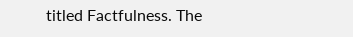titled Factfulness. The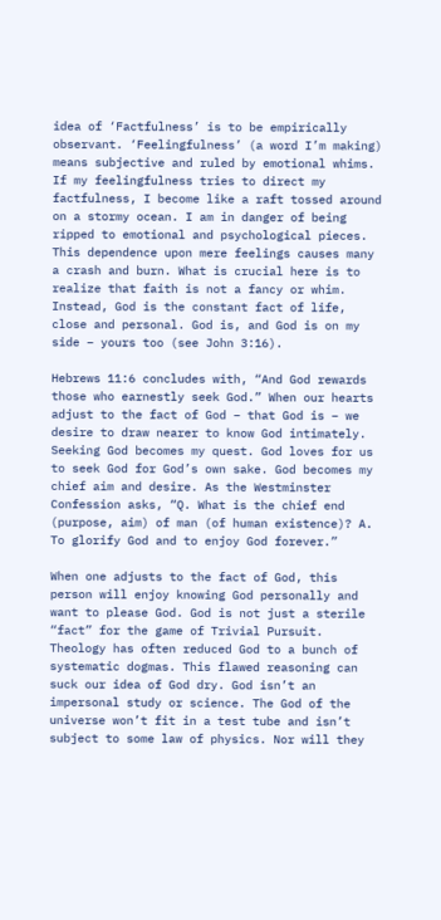idea of ‘Factfulness’ is to be empirically observant. ‘Feelingfulness’ (a word I’m making) means subjective and ruled by emotional whims. If my feelingfulness tries to direct my factfulness, I become like a raft tossed around on a stormy ocean. I am in danger of being ripped to emotional and psychological pieces. This dependence upon mere feelings causes many a crash and burn. What is crucial here is to realize that faith is not a fancy or whim. Instead, God is the constant fact of life, close and personal. God is, and God is on my side – yours too (see John 3:16).

Hebrews 11:6 concludes with, “And God rewards those who earnestly seek God.” When our hearts adjust to the fact of God – that God is – we desire to draw nearer to know God intimately. Seeking God becomes my quest. God loves for us to seek God for God’s own sake. God becomes my chief aim and desire. As the Westminster Confession asks, “Q. What is the chief end (purpose, aim) of man (of human existence)? A. To glorify God and to enjoy God forever.”

When one adjusts to the fact of God, this person will enjoy knowing God personally and want to please God. God is not just a sterile “fact” for the game of Trivial Pursuit. Theology has often reduced God to a bunch of systematic dogmas. This flawed reasoning can suck our idea of God dry. God isn’t an impersonal study or science. The God of the universe won’t fit in a test tube and isn’t subject to some law of physics. Nor will they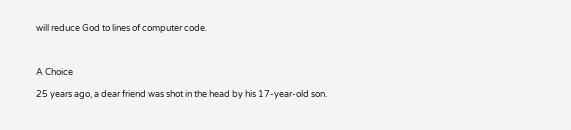will reduce God to lines of computer code.



A Choice

25 years ago, a dear friend was shot in the head by his 17-year-old son.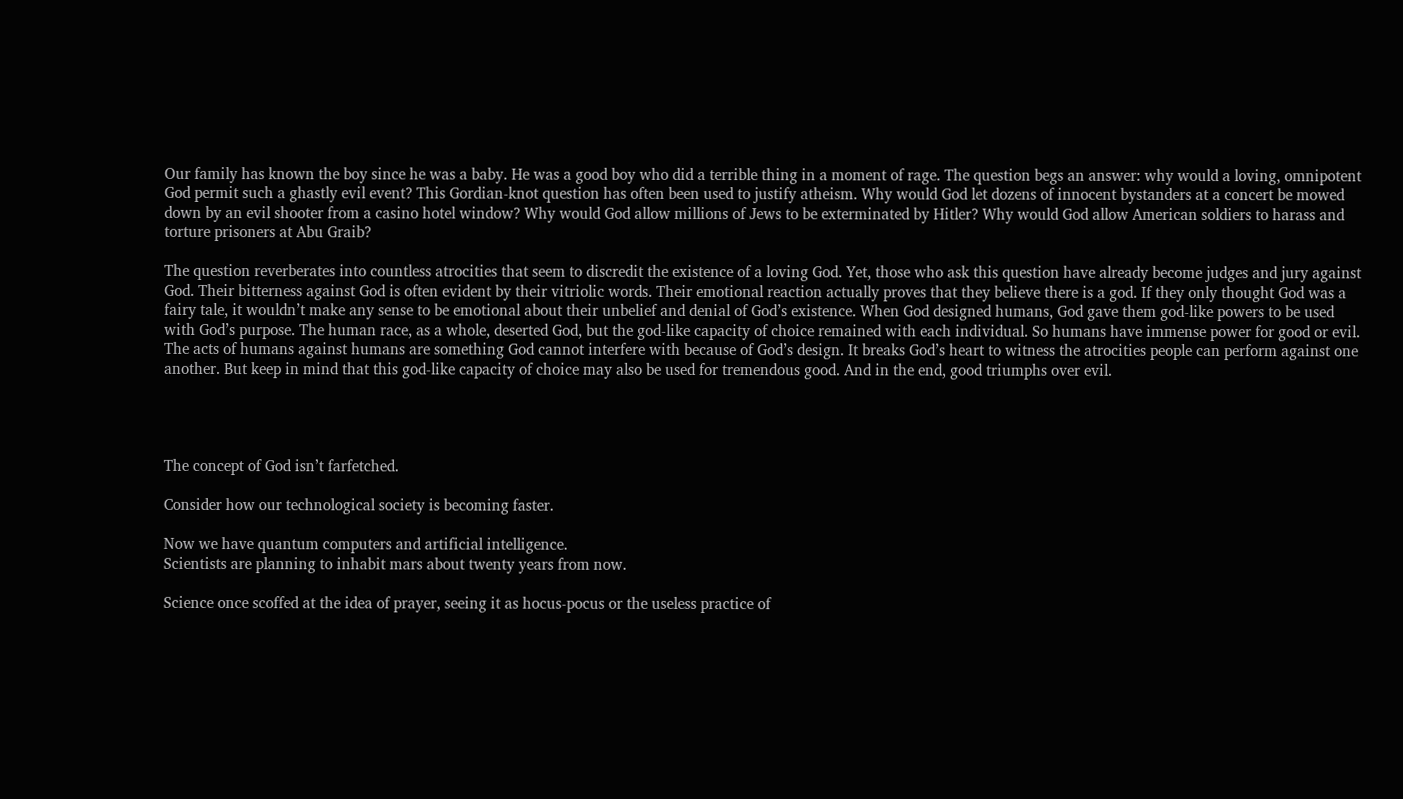Our family has known the boy since he was a baby. He was a good boy who did a terrible thing in a moment of rage. The question begs an answer: why would a loving, omnipotent God permit such a ghastly evil event? This Gordian-knot question has often been used to justify atheism. Why would God let dozens of innocent bystanders at a concert be mowed down by an evil shooter from a casino hotel window? Why would God allow millions of Jews to be exterminated by Hitler? Why would God allow American soldiers to harass and torture prisoners at Abu Graib?

The question reverberates into countless atrocities that seem to discredit the existence of a loving God. Yet, those who ask this question have already become judges and jury against God. Their bitterness against God is often evident by their vitriolic words. Their emotional reaction actually proves that they believe there is a god. If they only thought God was a fairy tale, it wouldn’t make any sense to be emotional about their unbelief and denial of God’s existence. When God designed humans, God gave them god-like powers to be used with God’s purpose. The human race, as a whole, deserted God, but the god-like capacity of choice remained with each individual. So humans have immense power for good or evil. The acts of humans against humans are something God cannot interfere with because of God’s design. It breaks God’s heart to witness the atrocities people can perform against one another. But keep in mind that this god-like capacity of choice may also be used for tremendous good. And in the end, good triumphs over evil.




The concept of God isn’t farfetched.

Consider how our technological society is becoming faster.

Now we have quantum computers and artificial intelligence.
Scientists are planning to inhabit mars about twenty years from now.

Science once scoffed at the idea of prayer, seeing it as hocus-pocus or the useless practice of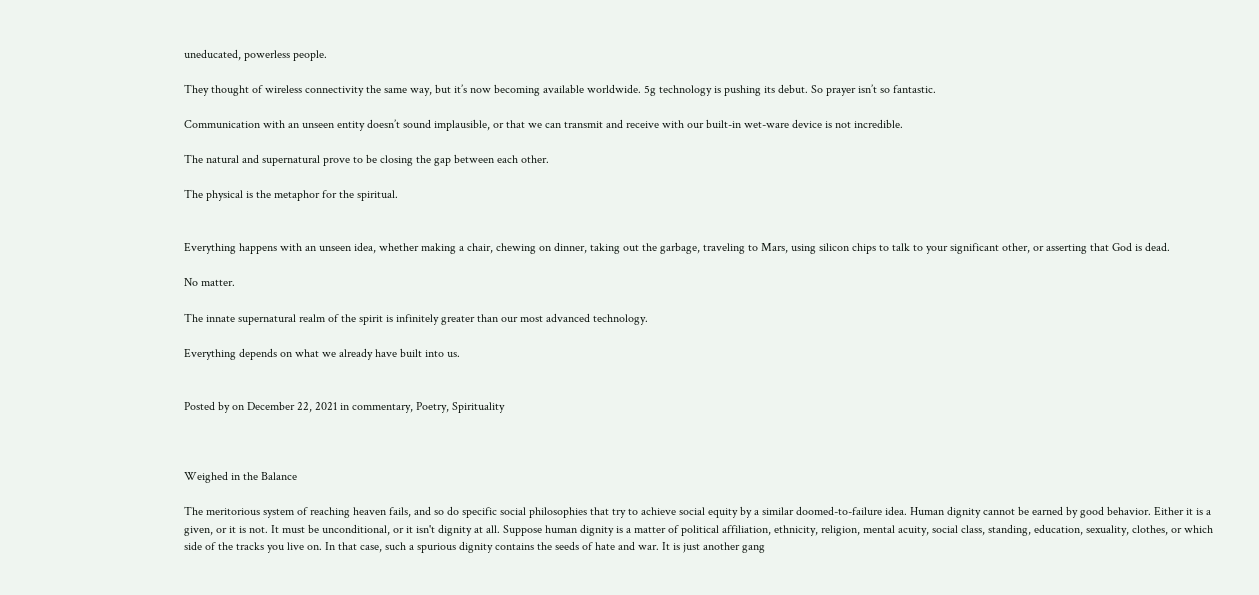uneducated, powerless people.

They thought of wireless connectivity the same way, but it’s now becoming available worldwide. 5g technology is pushing its debut. So prayer isn’t so fantastic.

Communication with an unseen entity doesn’t sound implausible, or that we can transmit and receive with our built-in wet-ware device is not incredible.

The natural and supernatural prove to be closing the gap between each other.

The physical is the metaphor for the spiritual.


Everything happens with an unseen idea, whether making a chair, chewing on dinner, taking out the garbage, traveling to Mars, using silicon chips to talk to your significant other, or asserting that God is dead.

No matter.

The innate supernatural realm of the spirit is infinitely greater than our most advanced technology.

Everything depends on what we already have built into us.


Posted by on December 22, 2021 in commentary, Poetry, Spirituality



Weighed in the Balance

The meritorious system of reaching heaven fails, and so do specific social philosophies that try to achieve social equity by a similar doomed-to-failure idea. Human dignity cannot be earned by good behavior. Either it is a given, or it is not. It must be unconditional, or it isn't dignity at all. Suppose human dignity is a matter of political affiliation, ethnicity, religion, mental acuity, social class, standing, education, sexuality, clothes, or which side of the tracks you live on. In that case, such a spurious dignity contains the seeds of hate and war. It is just another gang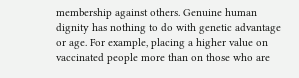membership against others. Genuine human dignity has nothing to do with genetic advantage or age. For example, placing a higher value on vaccinated people more than on those who are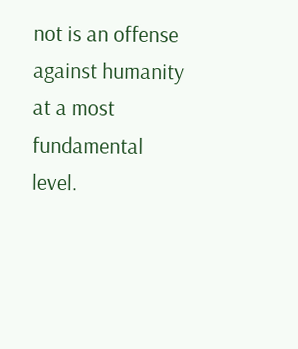not is an offense against humanity at a most fundamental level.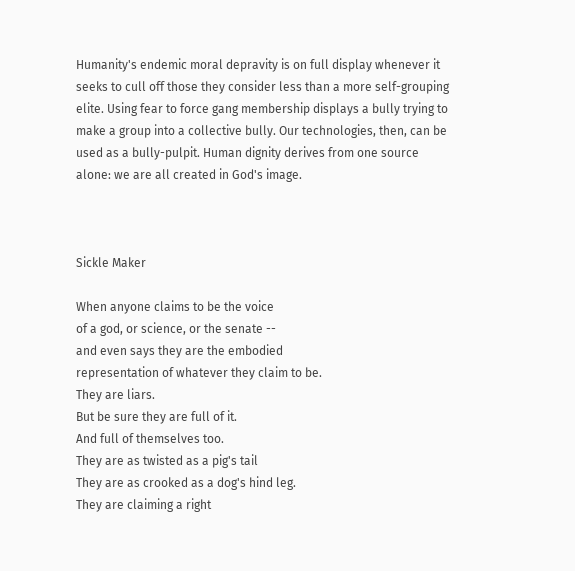Humanity's endemic moral depravity is on full display whenever it seeks to cull off those they consider less than a more self-grouping elite. Using fear to force gang membership displays a bully trying to make a group into a collective bully. Our technologies, then, can be used as a bully-pulpit. Human dignity derives from one source alone: we are all created in God's image.



Sickle Maker

When anyone claims to be the voice
of a god, or science, or the senate --
and even says they are the embodied
representation of whatever they claim to be.
They are liars.
But be sure they are full of it.
And full of themselves too.
They are as twisted as a pig's tail
They are as crooked as a dog's hind leg.
They are claiming a right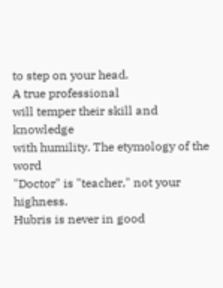to step on your head.
A true professional
will temper their skill and knowledge
with humility. The etymology of the word
"Doctor" is "teacher," not your highness.
Hubris is never in good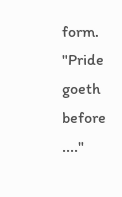form.
"Pride goeth before ...."